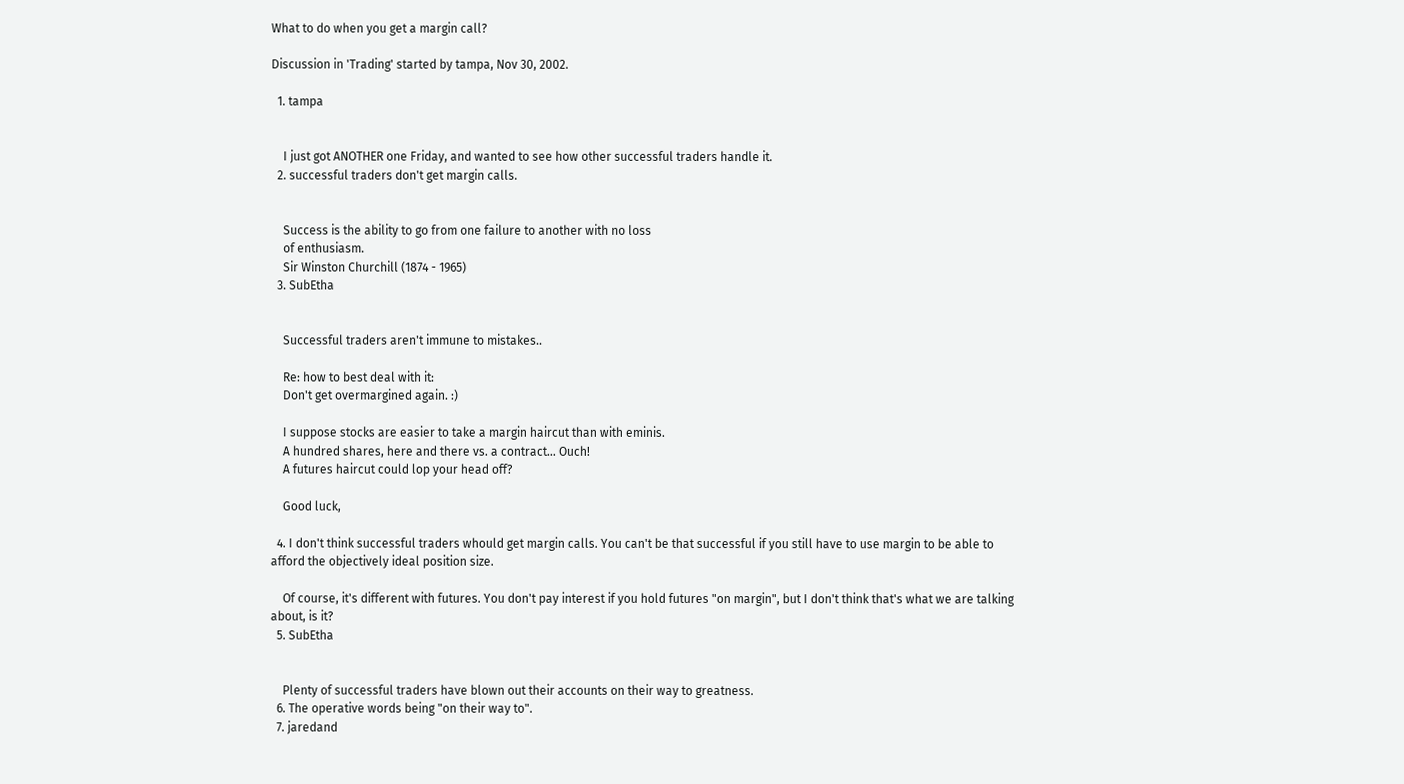What to do when you get a margin call?

Discussion in 'Trading' started by tampa, Nov 30, 2002.

  1. tampa


    I just got ANOTHER one Friday, and wanted to see how other successful traders handle it.
  2. successful traders don't get margin calls.


    Success is the ability to go from one failure to another with no loss
    of enthusiasm.
    Sir Winston Churchill (1874 - 1965)
  3. SubEtha


    Successful traders aren't immune to mistakes..

    Re: how to best deal with it:
    Don't get overmargined again. :)

    I suppose stocks are easier to take a margin haircut than with eminis.
    A hundred shares, here and there vs. a contract... Ouch!
    A futures haircut could lop your head off?

    Good luck,

  4. I don't think successful traders whould get margin calls. You can't be that successful if you still have to use margin to be able to afford the objectively ideal position size.

    Of course, it's different with futures. You don't pay interest if you hold futures "on margin", but I don't think that's what we are talking about, is it?
  5. SubEtha


    Plenty of successful traders have blown out their accounts on their way to greatness.
  6. The operative words being "on their way to".
  7. jaredand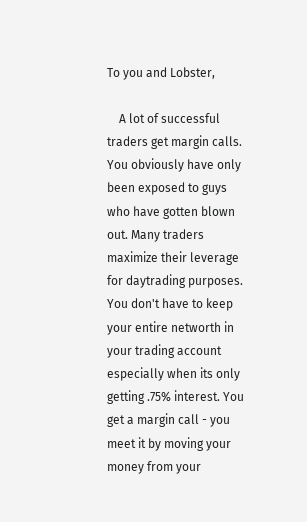To you and Lobster,

    A lot of successful traders get margin calls. You obviously have only been exposed to guys who have gotten blown out. Many traders maximize their leverage for daytrading purposes. You don't have to keep your entire networth in your trading account especially when its only getting .75% interest. You get a margin call - you meet it by moving your money from your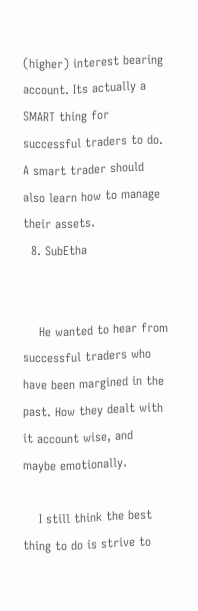(higher) interest bearing account. Its actually a SMART thing for successful traders to do. A smart trader should also learn how to manage their assets.
  8. SubEtha


    He wanted to hear from successful traders who have been margined in the past. How they dealt with it account wise, and maybe emotionally.

    I still think the best thing to do is strive to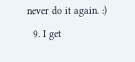never do it again. :)
  9. I get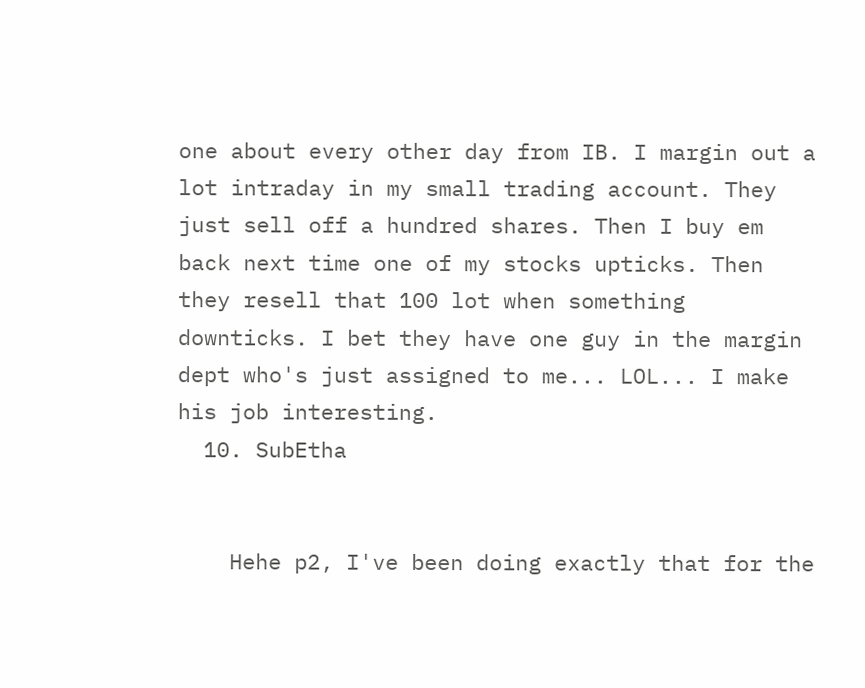one about every other day from IB. I margin out a lot intraday in my small trading account. They just sell off a hundred shares. Then I buy em back next time one of my stocks upticks. Then they resell that 100 lot when something downticks. I bet they have one guy in the margin dept who's just assigned to me... LOL... I make his job interesting.
  10. SubEtha


    Hehe p2, I've been doing exactly that for the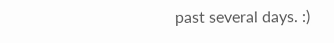past several days. :)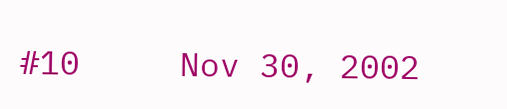#10     Nov 30, 2002